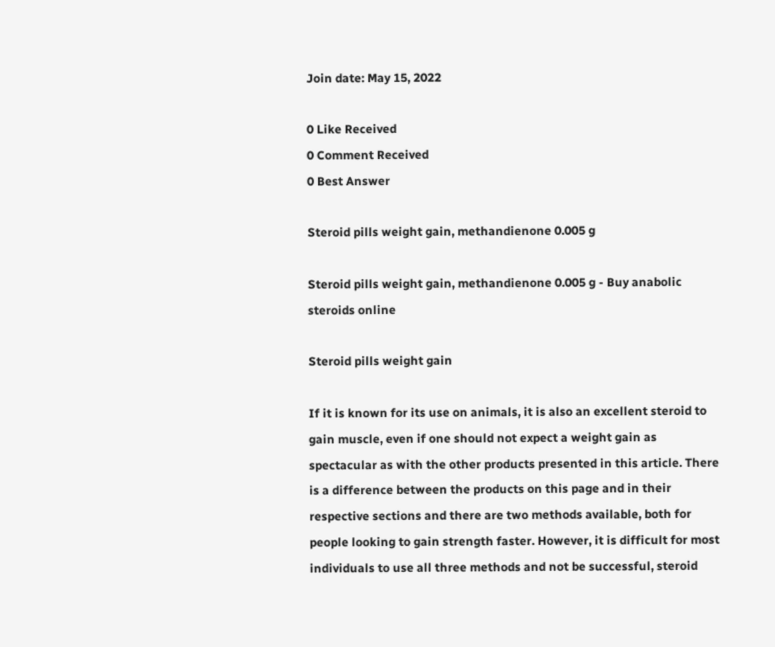Join date: May 15, 2022

0 Like Received
0 Comment Received
0 Best Answer

Steroid pills weight gain, methandienone 0.005 g

Steroid pills weight gain, methandienone 0.005 g - Buy anabolic steroids online

Steroid pills weight gain

If it is known for its use on animals, it is also an excellent steroid to gain muscle, even if one should not expect a weight gain as spectacular as with the other products presented in this article. There is a difference between the products on this page and in their respective sections and there are two methods available, both for people looking to gain strength faster. However, it is difficult for most individuals to use all three methods and not be successful, steroid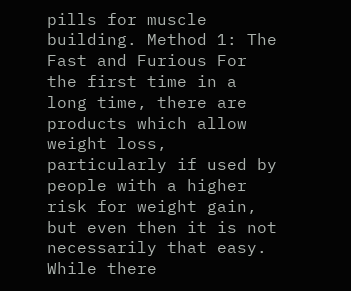pills for muscle building. Method 1: The Fast and Furious For the first time in a long time, there are products which allow weight loss, particularly if used by people with a higher risk for weight gain, but even then it is not necessarily that easy. While there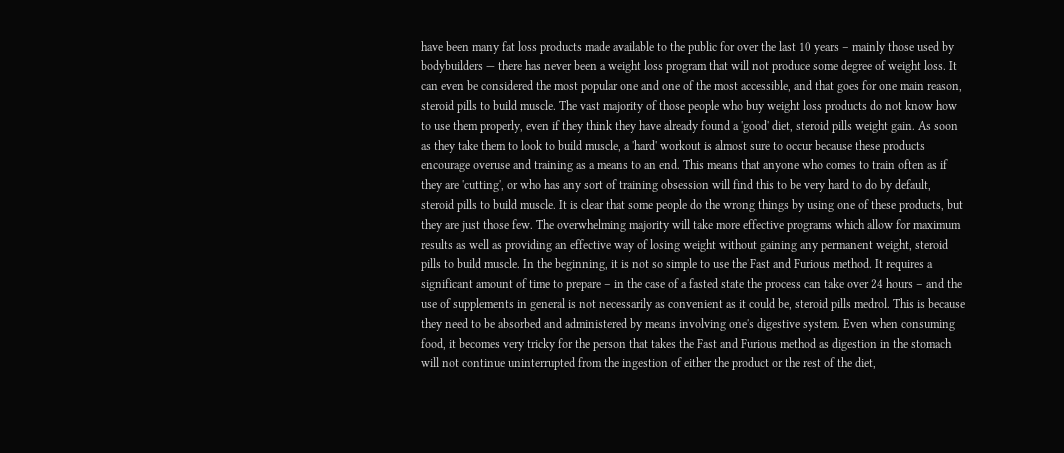have been many fat loss products made available to the public for over the last 10 years – mainly those used by bodybuilders — there has never been a weight loss program that will not produce some degree of weight loss. It can even be considered the most popular one and one of the most accessible, and that goes for one main reason, steroid pills to build muscle. The vast majority of those people who buy weight loss products do not know how to use them properly, even if they think they have already found a 'good' diet, steroid pills weight gain. As soon as they take them to look to build muscle, a 'hard' workout is almost sure to occur because these products encourage overuse and training as a means to an end. This means that anyone who comes to train often as if they are 'cutting', or who has any sort of training obsession will find this to be very hard to do by default, steroid pills to build muscle. It is clear that some people do the wrong things by using one of these products, but they are just those few. The overwhelming majority will take more effective programs which allow for maximum results as well as providing an effective way of losing weight without gaining any permanent weight, steroid pills to build muscle. In the beginning, it is not so simple to use the Fast and Furious method. It requires a significant amount of time to prepare – in the case of a fasted state the process can take over 24 hours – and the use of supplements in general is not necessarily as convenient as it could be, steroid pills medrol. This is because they need to be absorbed and administered by means involving one's digestive system. Even when consuming food, it becomes very tricky for the person that takes the Fast and Furious method as digestion in the stomach will not continue uninterrupted from the ingestion of either the product or the rest of the diet,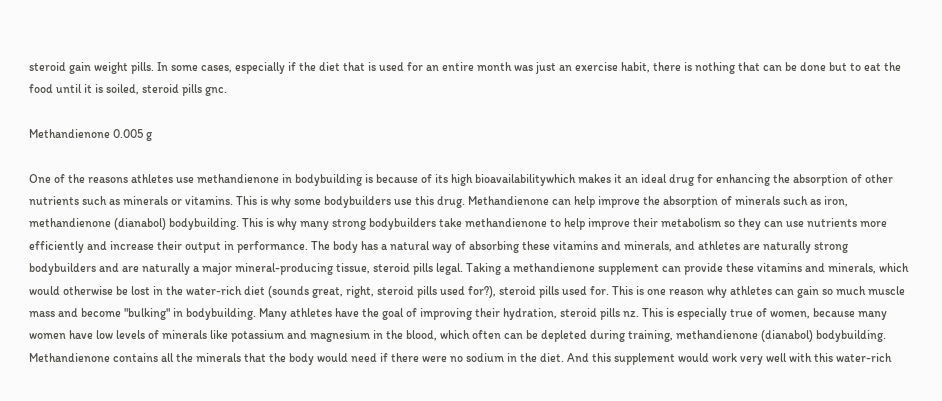steroid gain weight pills. In some cases, especially if the diet that is used for an entire month was just an exercise habit, there is nothing that can be done but to eat the food until it is soiled, steroid pills gnc.

Methandienone 0.005 g

One of the reasons athletes use methandienone in bodybuilding is because of its high bioavailabilitywhich makes it an ideal drug for enhancing the absorption of other nutrients such as minerals or vitamins. This is why some bodybuilders use this drug. Methandienone can help improve the absorption of minerals such as iron, methandienone (dianabol) bodybuilding. This is why many strong bodybuilders take methandienone to help improve their metabolism so they can use nutrients more efficiently and increase their output in performance. The body has a natural way of absorbing these vitamins and minerals, and athletes are naturally strong bodybuilders and are naturally a major mineral-producing tissue, steroid pills legal. Taking a methandienone supplement can provide these vitamins and minerals, which would otherwise be lost in the water-rich diet (sounds great, right, steroid pills used for?), steroid pills used for. This is one reason why athletes can gain so much muscle mass and become "bulking" in bodybuilding. Many athletes have the goal of improving their hydration, steroid pills nz. This is especially true of women, because many women have low levels of minerals like potassium and magnesium in the blood, which often can be depleted during training, methandienone (dianabol) bodybuilding. Methandienone contains all the minerals that the body would need if there were no sodium in the diet. And this supplement would work very well with this water-rich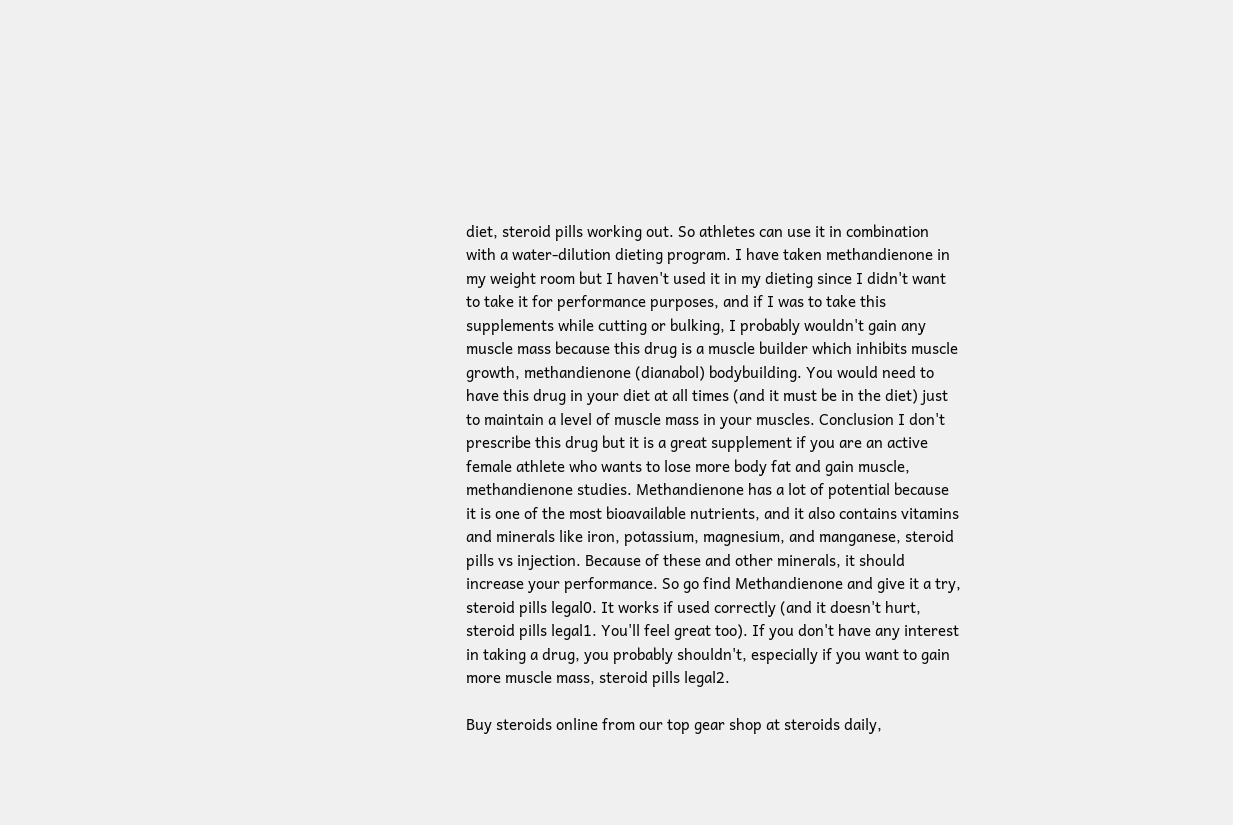diet, steroid pills working out. So athletes can use it in combination with a water-dilution dieting program. I have taken methandienone in my weight room but I haven't used it in my dieting since I didn't want to take it for performance purposes, and if I was to take this supplements while cutting or bulking, I probably wouldn't gain any muscle mass because this drug is a muscle builder which inhibits muscle growth, methandienone (dianabol) bodybuilding. You would need to have this drug in your diet at all times (and it must be in the diet) just to maintain a level of muscle mass in your muscles. Conclusion I don't prescribe this drug but it is a great supplement if you are an active female athlete who wants to lose more body fat and gain muscle, methandienone studies. Methandienone has a lot of potential because it is one of the most bioavailable nutrients, and it also contains vitamins and minerals like iron, potassium, magnesium, and manganese, steroid pills vs injection. Because of these and other minerals, it should increase your performance. So go find Methandienone and give it a try, steroid pills legal0. It works if used correctly (and it doesn't hurt, steroid pills legal1. You'll feel great too). If you don't have any interest in taking a drug, you probably shouldn't, especially if you want to gain more muscle mass, steroid pills legal2.

Buy steroids online from our top gear shop at steroids daily,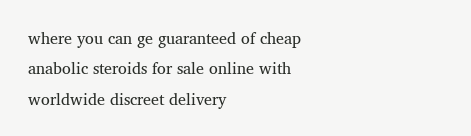where you can ge guaranteed of cheap anabolic steroids for sale online with worldwide discreet delivery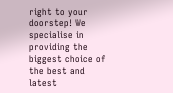right to your doorstep! We specialise in providing the biggest choice of the best and latest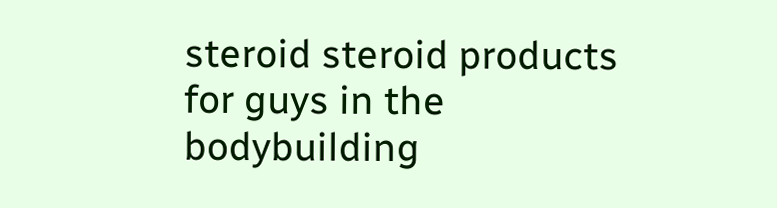steroid steroid products for guys in the bodybuilding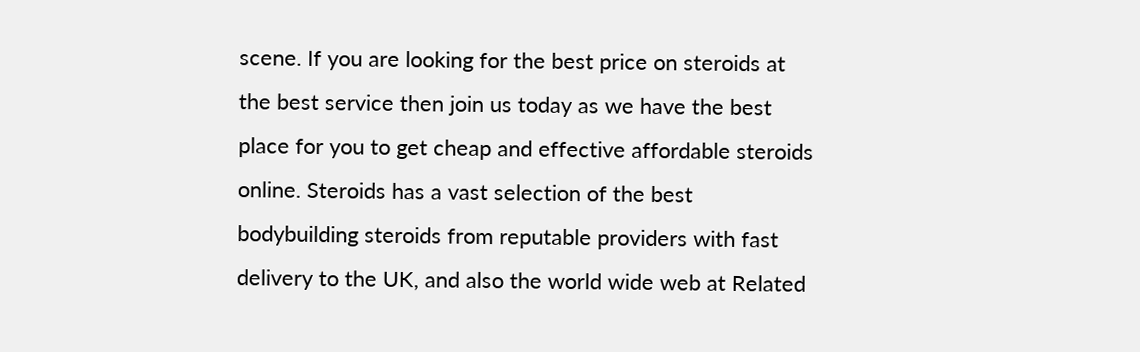scene. If you are looking for the best price on steroids at the best service then join us today as we have the best place for you to get cheap and effective affordable steroids online. Steroids has a vast selection of the best bodybuilding steroids from reputable providers with fast delivery to the UK, and also the world wide web at Related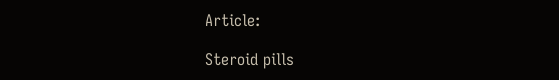Article:

Steroid pills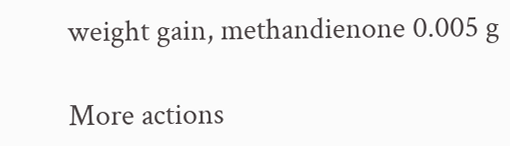weight gain, methandienone 0.005 g

More actions